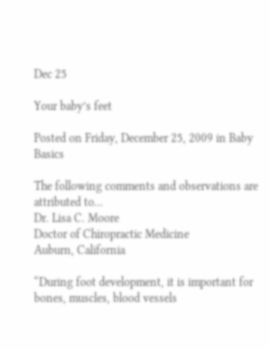Dec 25

Your baby’s feet

Posted on Friday, December 25, 2009 in Baby Basics

The following comments and observations are attributed to…
Dr. Lisa C. Moore
Doctor of Chiropractic Medicine
Auburn, California

“During foot development, it is important for bones, muscles, blood vessels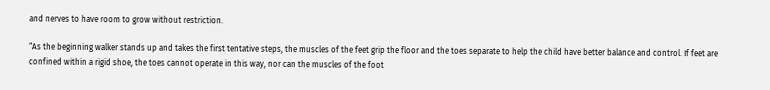and nerves to have room to grow without restriction.

“As the beginning walker stands up and takes the first tentative steps, the muscles of the feet grip the floor and the toes separate to help the child have better balance and control. If feet are confined within a rigid shoe, the toes cannot operate in this way, nor can the muscles of the foot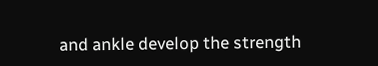and ankle develop the strength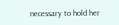necessary to hold her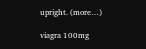upright. (more…)

viagra 100mg